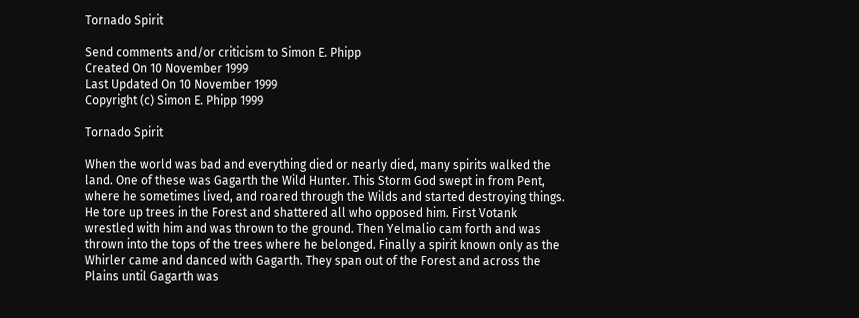Tornado Spirit

Send comments and/or criticism to Simon E. Phipp
Created On 10 November 1999
Last Updated On 10 November 1999
Copyright (c) Simon E. Phipp 1999

Tornado Spirit

When the world was bad and everything died or nearly died, many spirits walked the land. One of these was Gagarth the Wild Hunter. This Storm God swept in from Pent, where he sometimes lived, and roared through the Wilds and started destroying things. He tore up trees in the Forest and shattered all who opposed him. First Votank wrestled with him and was thrown to the ground. Then Yelmalio cam forth and was thrown into the tops of the trees where he belonged. Finally a spirit known only as the Whirler came and danced with Gagarth. They span out of the Forest and across the Plains until Gagarth was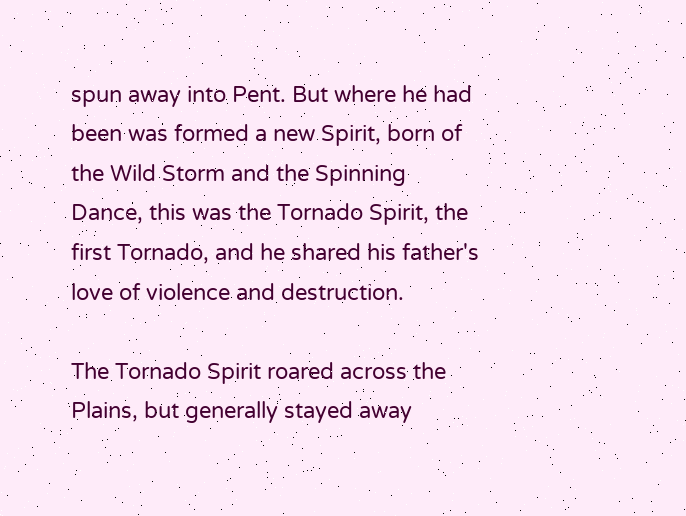spun away into Pent. But where he had been was formed a new Spirit, born of the Wild Storm and the Spinning Dance, this was the Tornado Spirit, the first Tornado, and he shared his father's love of violence and destruction.

The Tornado Spirit roared across the Plains, but generally stayed away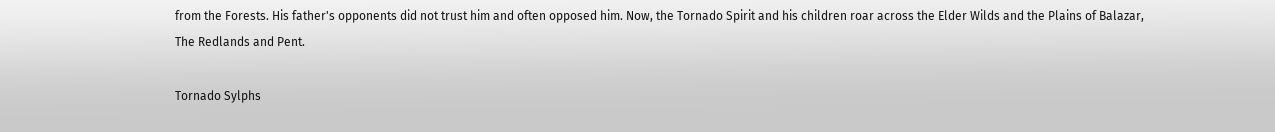from the Forests. His father's opponents did not trust him and often opposed him. Now, the Tornado Spirit and his children roar across the Elder Wilds and the Plains of Balazar, The Redlands and Pent.

Tornado Sylphs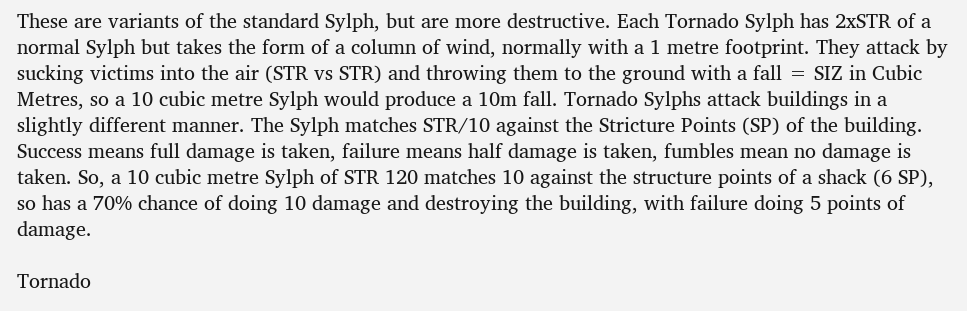These are variants of the standard Sylph, but are more destructive. Each Tornado Sylph has 2xSTR of a normal Sylph but takes the form of a column of wind, normally with a 1 metre footprint. They attack by sucking victims into the air (STR vs STR) and throwing them to the ground with a fall = SIZ in Cubic Metres, so a 10 cubic metre Sylph would produce a 10m fall. Tornado Sylphs attack buildings in a slightly different manner. The Sylph matches STR/10 against the Stricture Points (SP) of the building. Success means full damage is taken, failure means half damage is taken, fumbles mean no damage is taken. So, a 10 cubic metre Sylph of STR 120 matches 10 against the structure points of a shack (6 SP), so has a 70% chance of doing 10 damage and destroying the building, with failure doing 5 points of damage.

Tornado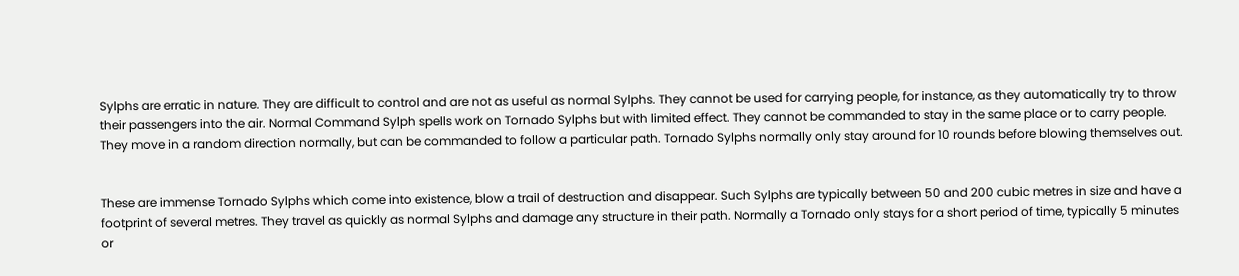Sylphs are erratic in nature. They are difficult to control and are not as useful as normal Sylphs. They cannot be used for carrying people, for instance, as they automatically try to throw their passengers into the air. Normal Command Sylph spells work on Tornado Sylphs but with limited effect. They cannot be commanded to stay in the same place or to carry people. They move in a random direction normally, but can be commanded to follow a particular path. Tornado Sylphs normally only stay around for 10 rounds before blowing themselves out.


These are immense Tornado Sylphs which come into existence, blow a trail of destruction and disappear. Such Sylphs are typically between 50 and 200 cubic metres in size and have a footprint of several metres. They travel as quickly as normal Sylphs and damage any structure in their path. Normally a Tornado only stays for a short period of time, typically 5 minutes or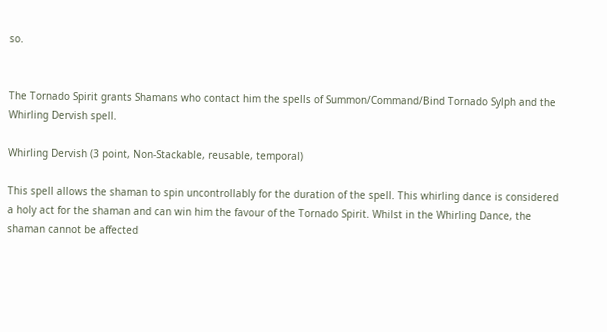so.


The Tornado Spirit grants Shamans who contact him the spells of Summon/Command/Bind Tornado Sylph and the Whirling Dervish spell.

Whirling Dervish (3 point, Non-Stackable, reusable, temporal)

This spell allows the shaman to spin uncontrollably for the duration of the spell. This whirling dance is considered a holy act for the shaman and can win him the favour of the Tornado Spirit. Whilst in the Whirling Dance, the shaman cannot be affected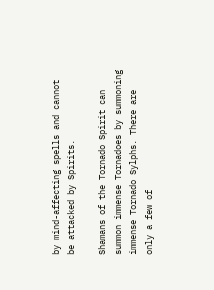by mind-affecting spells and cannot be attacked by Spirits.

Shamans of the Tornado Spirit can summon immense Tornadoes by summoning immense Tornado Sylphs. There are only a few of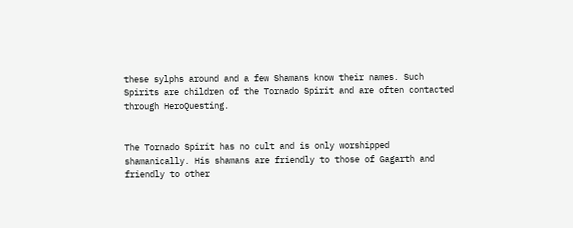these sylphs around and a few Shamans know their names. Such Spirits are children of the Tornado Spirit and are often contacted through HeroQuesting.


The Tornado Spirit has no cult and is only worshipped shamanically. His shamans are friendly to those of Gagarth and friendly to other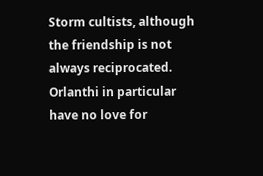Storm cultists, although the friendship is not always reciprocated. Orlanthi in particular have no love for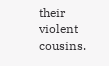their violent cousins.